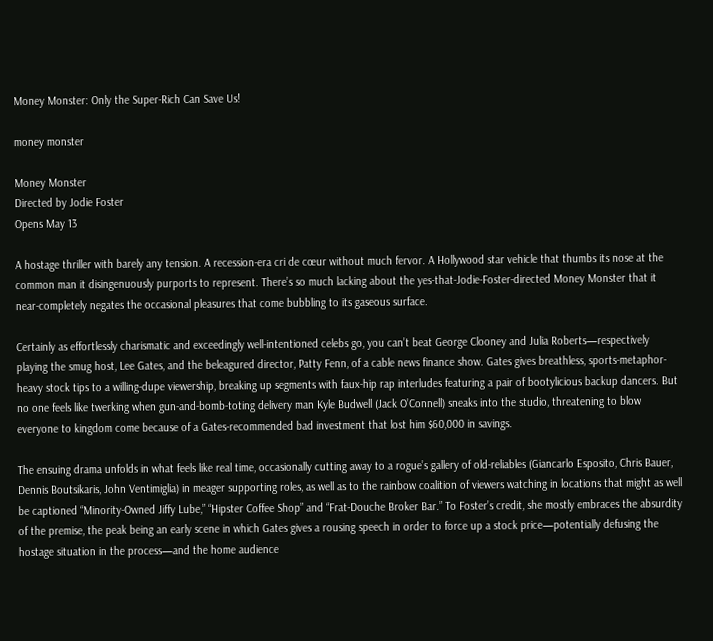Money Monster: Only the Super-Rich Can Save Us!

money monster

Money Monster
Directed by Jodie Foster
Opens May 13

A hostage thriller with barely any tension. A recession-era cri de cœur without much fervor. A Hollywood star vehicle that thumbs its nose at the common man it disingenuously purports to represent. There’s so much lacking about the yes-that-Jodie-Foster-directed Money Monster that it near-completely negates the occasional pleasures that come bubbling to its gaseous surface.

Certainly as effortlessly charismatic and exceedingly well-intentioned celebs go, you can’t beat George Clooney and Julia Roberts—respectively playing the smug host, Lee Gates, and the beleagured director, Patty Fenn, of a cable news finance show. Gates gives breathless, sports-metaphor-heavy stock tips to a willing-dupe viewership, breaking up segments with faux-hip rap interludes featuring a pair of bootylicious backup dancers. But no one feels like twerking when gun-and-bomb-toting delivery man Kyle Budwell (Jack O’Connell) sneaks into the studio, threatening to blow everyone to kingdom come because of a Gates-recommended bad investment that lost him $60,000 in savings.

The ensuing drama unfolds in what feels like real time, occasionally cutting away to a rogue’s gallery of old-reliables (Giancarlo Esposito, Chris Bauer, Dennis Boutsikaris, John Ventimiglia) in meager supporting roles, as well as to the rainbow coalition of viewers watching in locations that might as well be captioned “Minority-Owned Jiffy Lube,” “Hipster Coffee Shop” and “Frat-Douche Broker Bar.” To Foster’s credit, she mostly embraces the absurdity of the premise, the peak being an early scene in which Gates gives a rousing speech in order to force up a stock price—potentially defusing the hostage situation in the process—and the home audience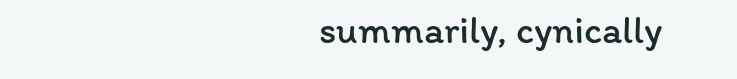summarily, cynically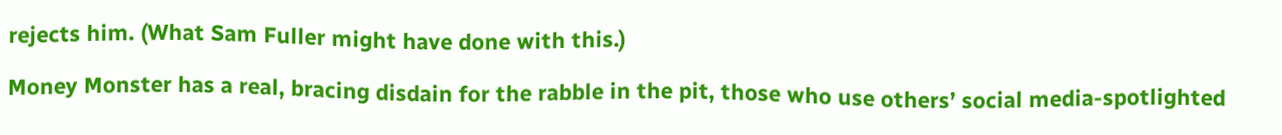rejects him. (What Sam Fuller might have done with this.)

Money Monster has a real, bracing disdain for the rabble in the pit, those who use others’ social media-spotlighted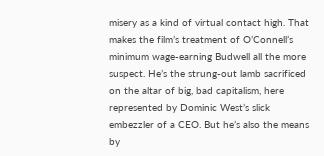misery as a kind of virtual contact high. That makes the film’s treatment of O’Connell’s minimum wage-earning Budwell all the more suspect. He’s the strung-out lamb sacrificed on the altar of big, bad capitalism, here represented by Dominic West’s slick embezzler of a CEO. But he’s also the means by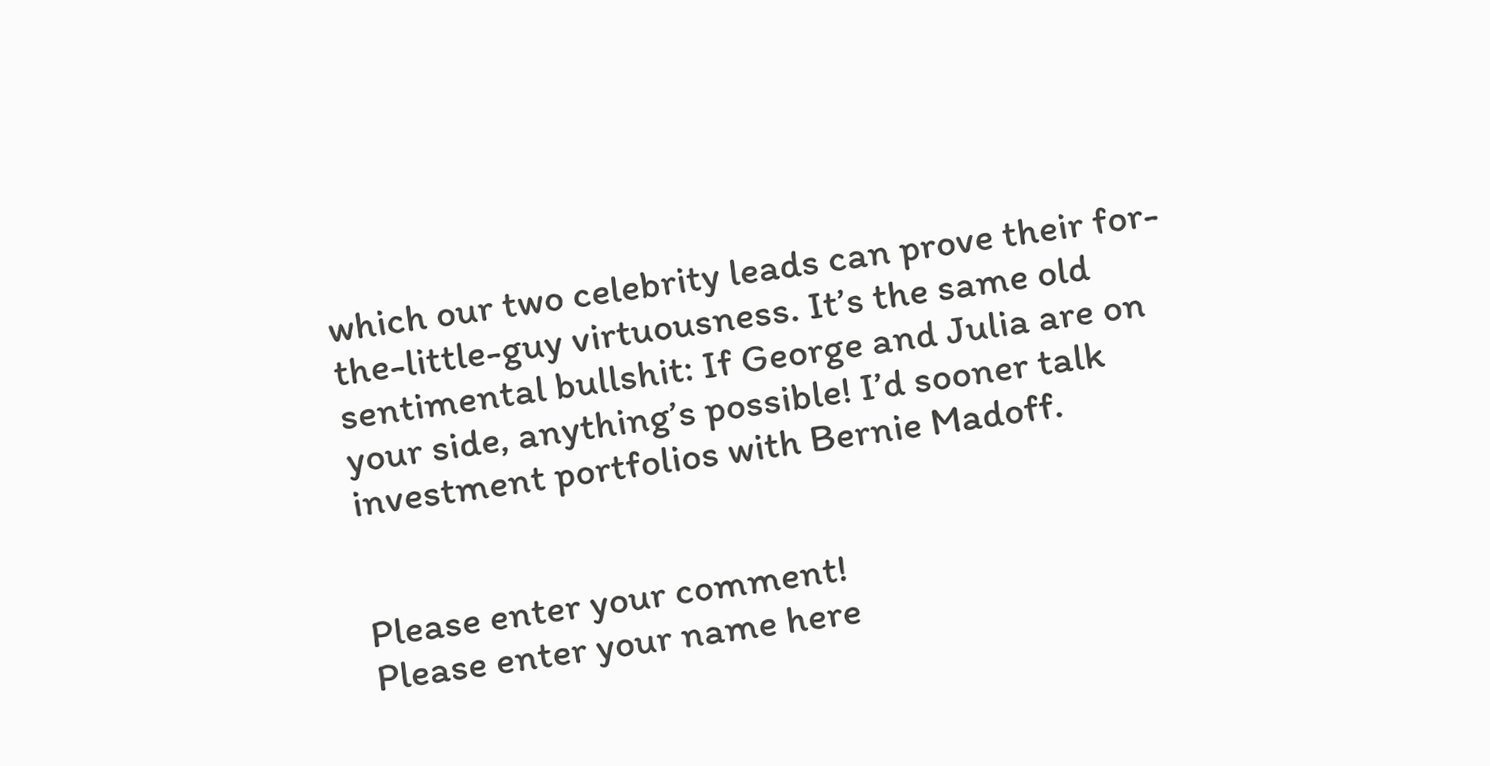which our two celebrity leads can prove their for-the-little-guy virtuousness. It’s the same old sentimental bullshit: If George and Julia are on your side, anything’s possible! I’d sooner talk investment portfolios with Bernie Madoff.


Please enter your comment!
Please enter your name here